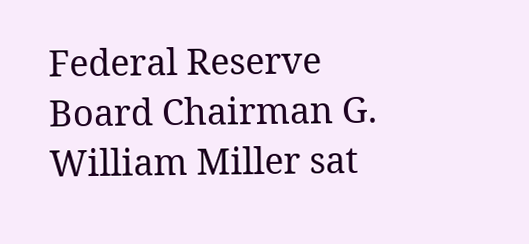Federal Reserve Board Chairman G. William Miller sat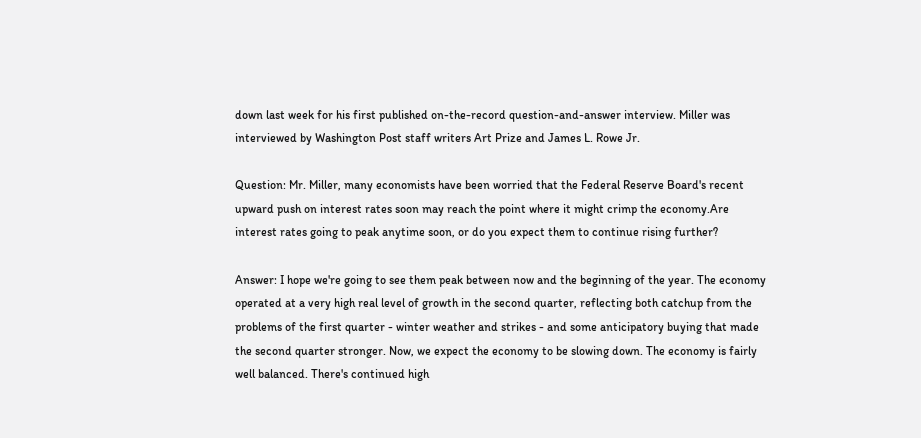down last week for his first published on-the-record question-and-answer interview. Miller was interviewed by Washington Post staff writers Art Prize and James L. Rowe Jr.

Question: Mr. Miller, many economists have been worried that the Federal Reserve Board's recent upward push on interest rates soon may reach the point where it might crimp the economy.Are interest rates going to peak anytime soon, or do you expect them to continue rising further?

Answer: I hope we're going to see them peak between now and the beginning of the year. The economy operated at a very high real level of growth in the second quarter, reflecting both catchup from the problems of the first quarter - winter weather and strikes - and some anticipatory buying that made the second quarter stronger. Now, we expect the economy to be slowing down. The economy is fairly well balanced. There's continued high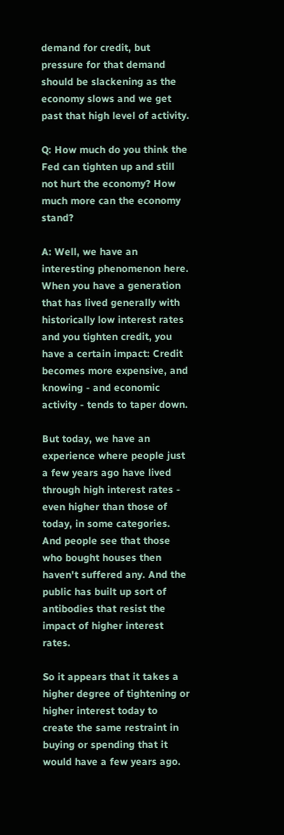demand for credit, but pressure for that demand should be slackening as the economy slows and we get past that high level of activity.

Q: How much do you think the Fed can tighten up and still not hurt the economy? How much more can the economy stand?

A: Well, we have an interesting phenomenon here. When you have a generation that has lived generally with historically low interest rates and you tighten credit, you have a certain impact: Credit becomes more expensive, and knowing - and economic activity - tends to taper down.

But today, we have an experience where people just a few years ago have lived through high interest rates - even higher than those of today, in some categories. And people see that those who bought houses then haven't suffered any. And the public has built up sort of antibodies that resist the impact of higher interest rates.

So it appears that it takes a higher degree of tightening or higher interest today to create the same restraint in buying or spending that it would have a few years ago.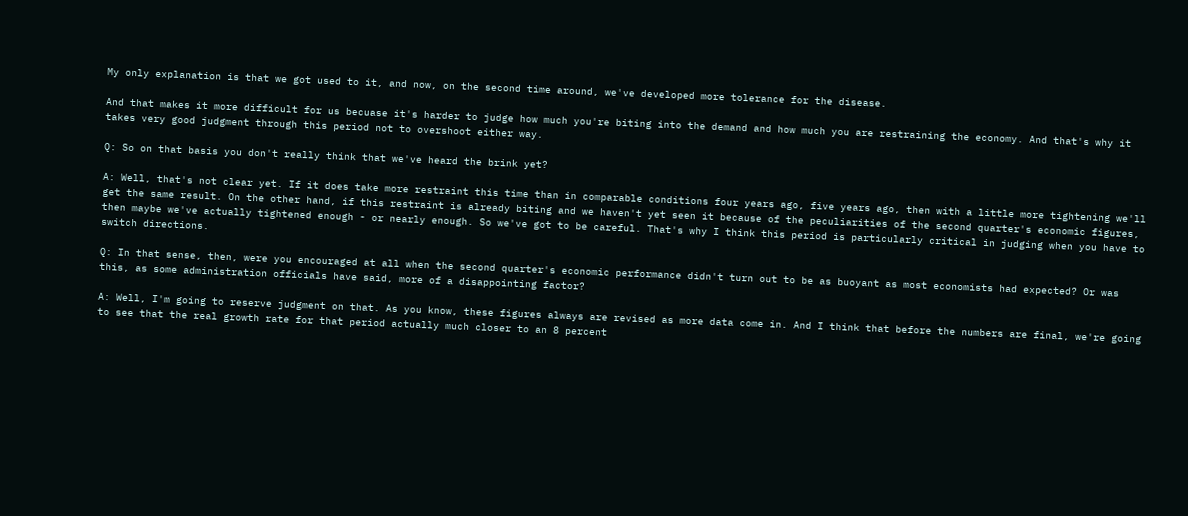My only explanation is that we got used to it, and now, on the second time around, we've developed more tolerance for the disease.

And that makes it more difficult for us becuase it's harder to judge how much you're biting into the demand and how much you are restraining the economy. And that's why it takes very good judgment through this period not to overshoot either way.

Q: So on that basis you don't really think that we've heard the brink yet?

A: Well, that's not clear yet. If it does take more restraint this time than in comparable conditions four years ago, five years ago, then with a little more tightening we'll get the same result. On the other hand, if this restraint is already biting and we haven't yet seen it because of the peculiarities of the second quarter's economic figures, then maybe we've actually tightened enough - or nearly enough. So we've got to be careful. That's why I think this period is particularly critical in judging when you have to switch directions.

Q: In that sense, then, were you encouraged at all when the second quarter's economic performance didn't turn out to be as buoyant as most economists had expected? Or was this, as some administration officials have said, more of a disappointing factor?

A: Well, I'm going to reserve judgment on that. As you know, these figures always are revised as more data come in. And I think that before the numbers are final, we're going to see that the real growth rate for that period actually much closer to an 8 percent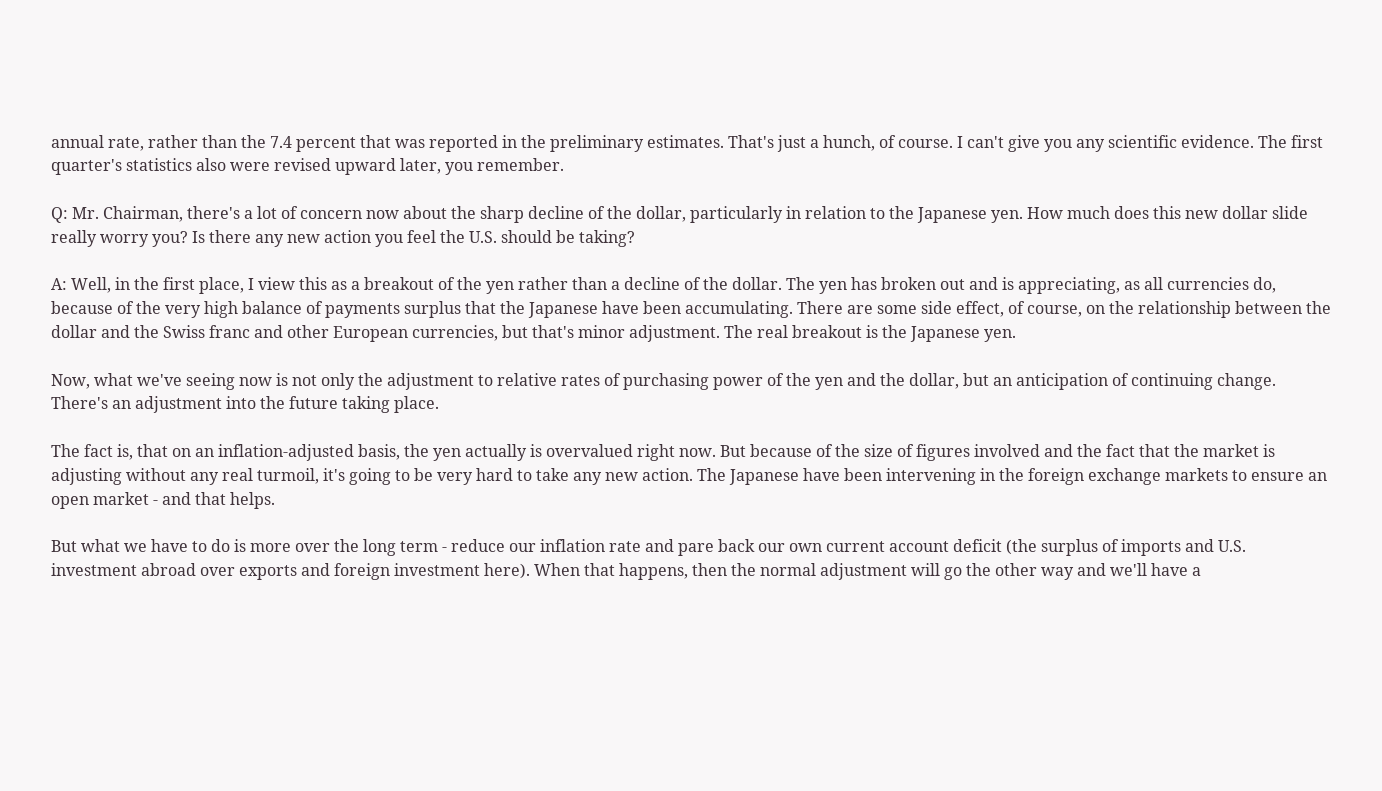annual rate, rather than the 7.4 percent that was reported in the preliminary estimates. That's just a hunch, of course. I can't give you any scientific evidence. The first quarter's statistics also were revised upward later, you remember.

Q: Mr. Chairman, there's a lot of concern now about the sharp decline of the dollar, particularly in relation to the Japanese yen. How much does this new dollar slide really worry you? Is there any new action you feel the U.S. should be taking?

A: Well, in the first place, I view this as a breakout of the yen rather than a decline of the dollar. The yen has broken out and is appreciating, as all currencies do, because of the very high balance of payments surplus that the Japanese have been accumulating. There are some side effect, of course, on the relationship between the dollar and the Swiss franc and other European currencies, but that's minor adjustment. The real breakout is the Japanese yen.

Now, what we've seeing now is not only the adjustment to relative rates of purchasing power of the yen and the dollar, but an anticipation of continuing change. There's an adjustment into the future taking place.

The fact is, that on an inflation-adjusted basis, the yen actually is overvalued right now. But because of the size of figures involved and the fact that the market is adjusting without any real turmoil, it's going to be very hard to take any new action. The Japanese have been intervening in the foreign exchange markets to ensure an open market - and that helps.

But what we have to do is more over the long term - reduce our inflation rate and pare back our own current account deficit (the surplus of imports and U.S. investment abroad over exports and foreign investment here). When that happens, then the normal adjustment will go the other way and we'll have a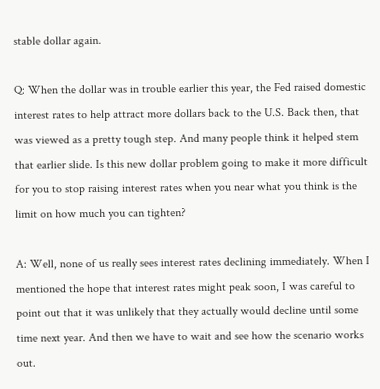stable dollar again.

Q: When the dollar was in trouble earlier this year, the Fed raised domestic interest rates to help attract more dollars back to the U.S. Back then, that was viewed as a pretty tough step. And many people think it helped stem that earlier slide. Is this new dollar problem going to make it more difficult for you to stop raising interest rates when you near what you think is the limit on how much you can tighten?

A: Well, none of us really sees interest rates declining immediately. When I mentioned the hope that interest rates might peak soon, I was careful to point out that it was unlikely that they actually would decline until some time next year. And then we have to wait and see how the scenario works out.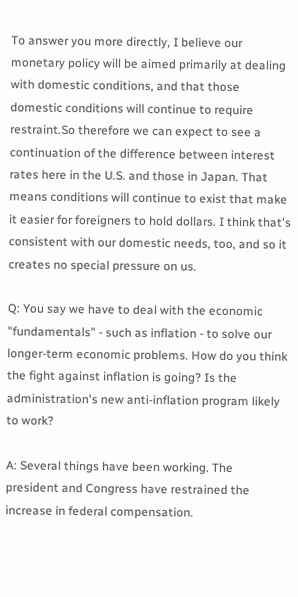To answer you more directly, I believe our monetary policy will be aimed primarily at dealing with domestic conditions, and that those domestic conditions will continue to require restraint.So therefore we can expect to see a continuation of the difference between interest rates here in the U.S. and those in Japan. That means conditions will continue to exist that make it easier for foreigners to hold dollars. I think that's consistent with our domestic needs, too, and so it creates no special pressure on us.

Q: You say we have to deal with the economic "fundamentals" - such as inflation - to solve our longer-term economic problems. How do you think the fight against inflation is going? Is the administration's new anti-inflation program likely to work?

A: Several things have been working. The president and Congress have restrained the increase in federal compensation.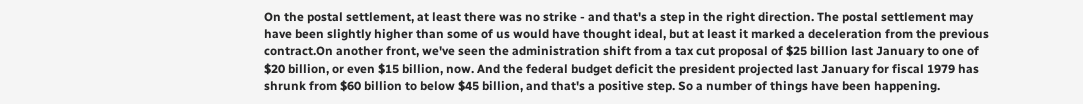On the postal settlement, at least there was no strike - and that's a step in the right direction. The postal settlement may have been slightly higher than some of us would have thought ideal, but at least it marked a deceleration from the previous contract.On another front, we've seen the administration shift from a tax cut proposal of $25 billion last January to one of $20 billion, or even $15 billion, now. And the federal budget deficit the president projected last January for fiscal 1979 has shrunk from $60 billion to below $45 billion, and that's a positive step. So a number of things have been happening.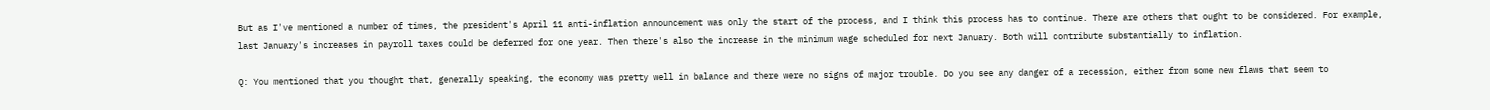But as I've mentioned a number of times, the president's April 11 anti-inflation announcement was only the start of the process, and I think this process has to continue. There are others that ought to be considered. For example, last January's increases in payroll taxes could be deferred for one year. Then there's also the increase in the minimum wage scheduled for next January. Both will contribute substantially to inflation.

Q: You mentioned that you thought that, generally speaking, the economy was pretty well in balance and there were no signs of major trouble. Do you see any danger of a recession, either from some new flaws that seem to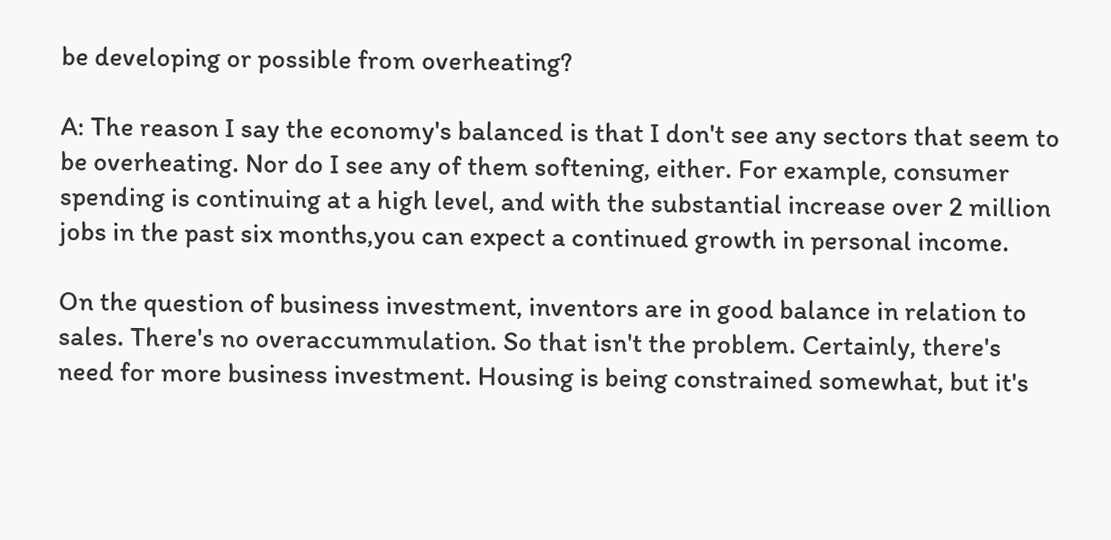be developing or possible from overheating?

A: The reason I say the economy's balanced is that I don't see any sectors that seem to be overheating. Nor do I see any of them softening, either. For example, consumer spending is continuing at a high level, and with the substantial increase over 2 million jobs in the past six months,you can expect a continued growth in personal income.

On the question of business investment, inventors are in good balance in relation to sales. There's no overaccummulation. So that isn't the problem. Certainly, there's need for more business investment. Housing is being constrained somewhat, but it's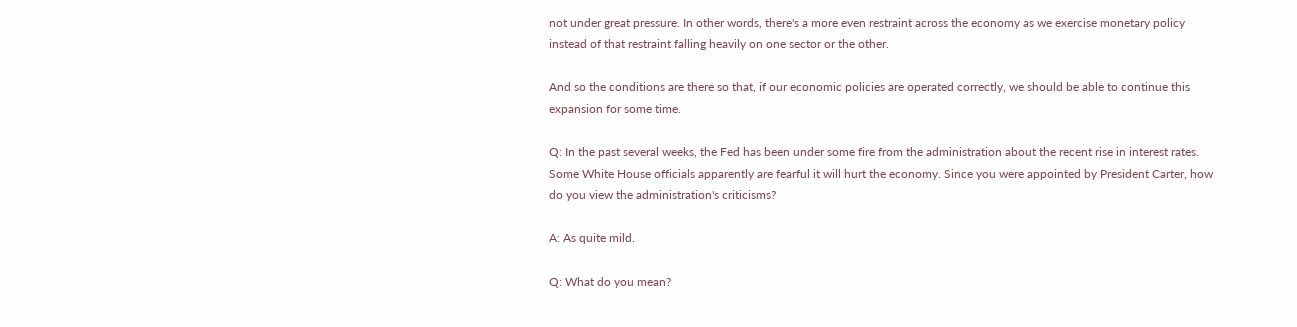not under great pressure. In other words, there's a more even restraint across the economy as we exercise monetary policy instead of that restraint falling heavily on one sector or the other.

And so the conditions are there so that, if our economic policies are operated correctly, we should be able to continue this expansion for some time.

Q: In the past several weeks, the Fed has been under some fire from the administration about the recent rise in interest rates. Some White House officials apparently are fearful it will hurt the economy. Since you were appointed by President Carter, how do you view the administration's criticisms?

A: As quite mild.

Q: What do you mean?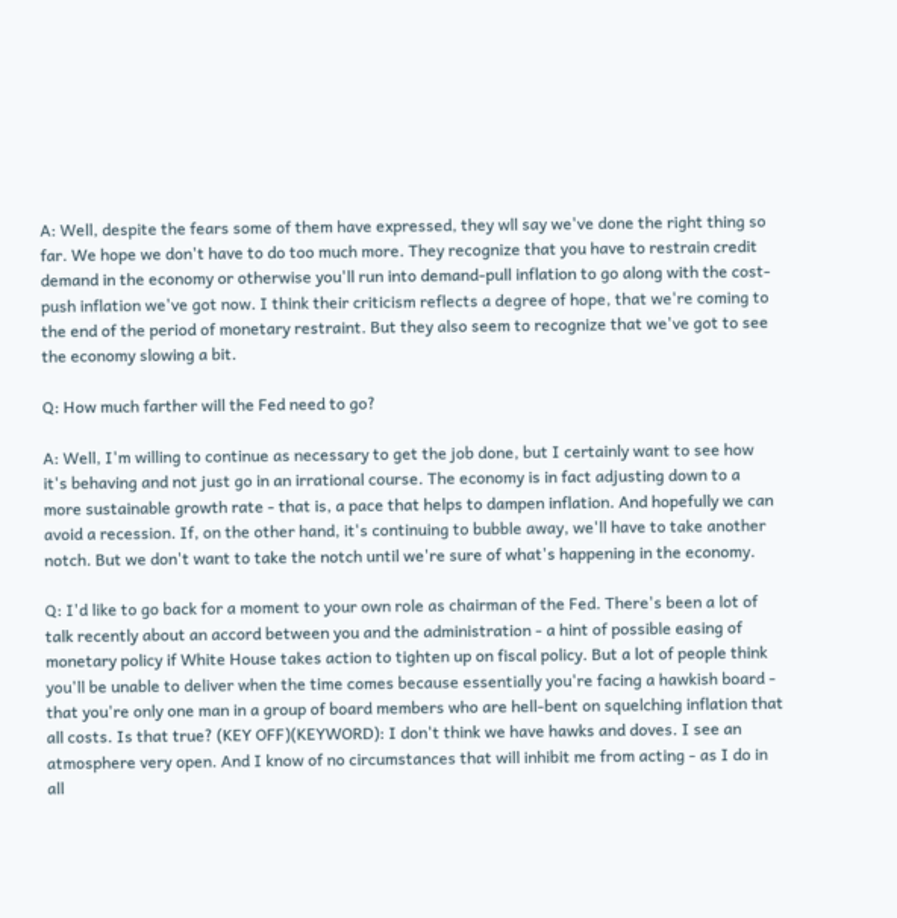A: Well, despite the fears some of them have expressed, they wll say we've done the right thing so far. We hope we don't have to do too much more. They recognize that you have to restrain credit demand in the economy or otherwise you'll run into demand-pull inflation to go along with the cost-push inflation we've got now. I think their criticism reflects a degree of hope, that we're coming to the end of the period of monetary restraint. But they also seem to recognize that we've got to see the economy slowing a bit.

Q: How much farther will the Fed need to go?

A: Well, I'm willing to continue as necessary to get the job done, but I certainly want to see how it's behaving and not just go in an irrational course. The economy is in fact adjusting down to a more sustainable growth rate - that is, a pace that helps to dampen inflation. And hopefully we can avoid a recession. If, on the other hand, it's continuing to bubble away, we'll have to take another notch. But we don't want to take the notch until we're sure of what's happening in the economy.

Q: I'd like to go back for a moment to your own role as chairman of the Fed. There's been a lot of talk recently about an accord between you and the administration - a hint of possible easing of monetary policy if White House takes action to tighten up on fiscal policy. But a lot of people think you'll be unable to deliver when the time comes because essentially you're facing a hawkish board - that you're only one man in a group of board members who are hell-bent on squelching inflation that all costs. Is that true? (KEY OFF)(KEYWORD): I don't think we have hawks and doves. I see an atmosphere very open. And I know of no circumstances that will inhibit me from acting - as I do in all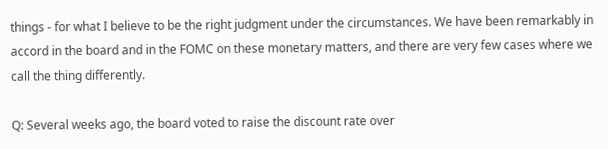things - for what I believe to be the right judgment under the circumstances. We have been remarkably in accord in the board and in the FOMC on these monetary matters, and there are very few cases where we call the thing differently.

Q: Several weeks ago, the board voted to raise the discount rate over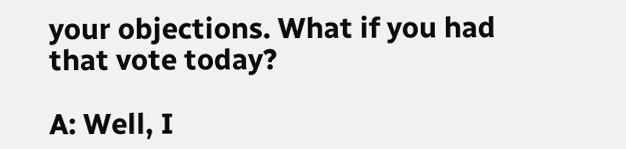your objections. What if you had that vote today?

A: Well, I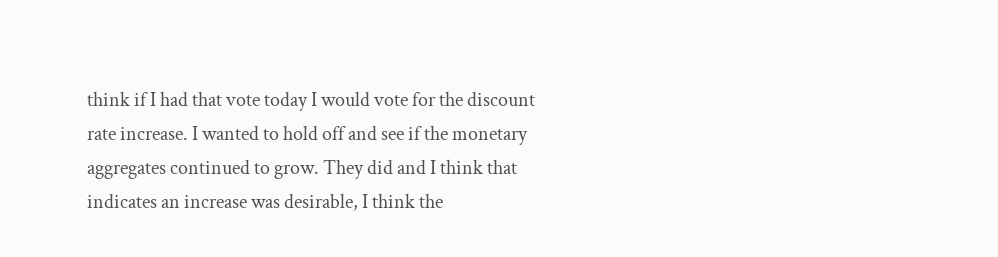think if I had that vote today I would vote for the discount rate increase. I wanted to hold off and see if the monetary aggregates continued to grow. They did and I think that indicates an increase was desirable, I think the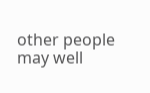other people may well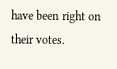have been right on their votes.